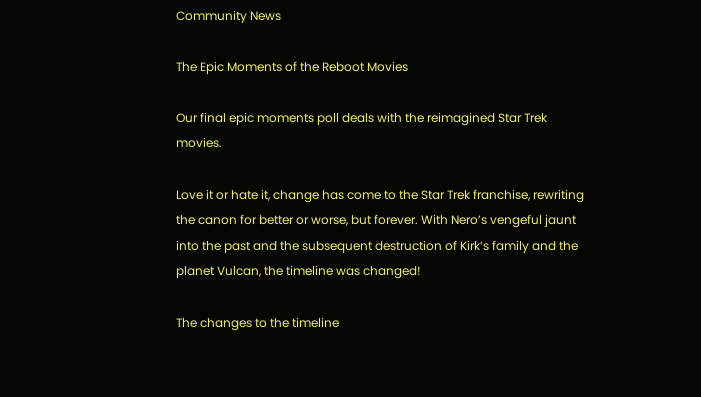Community News

The Epic Moments of the Reboot Movies

Our final epic moments poll deals with the reimagined Star Trek movies.

Love it or hate it, change has come to the Star Trek franchise, rewriting the canon for better or worse, but forever. With Nero’s vengeful jaunt into the past and the subsequent destruction of Kirk’s family and the planet Vulcan, the timeline was changed!

The changes to the timeline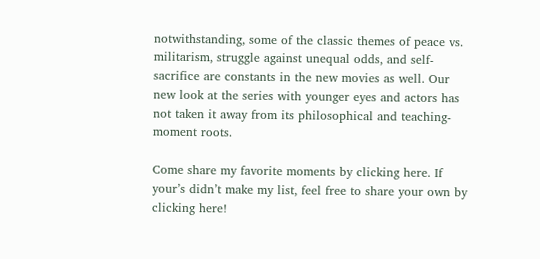notwithstanding, some of the classic themes of peace vs. militarism, struggle against unequal odds, and self-sacrifice are constants in the new movies as well. Our new look at the series with younger eyes and actors has not taken it away from its philosophical and teaching-moment roots.

Come share my favorite moments by clicking here. If your’s didn’t make my list, feel free to share your own by clicking here!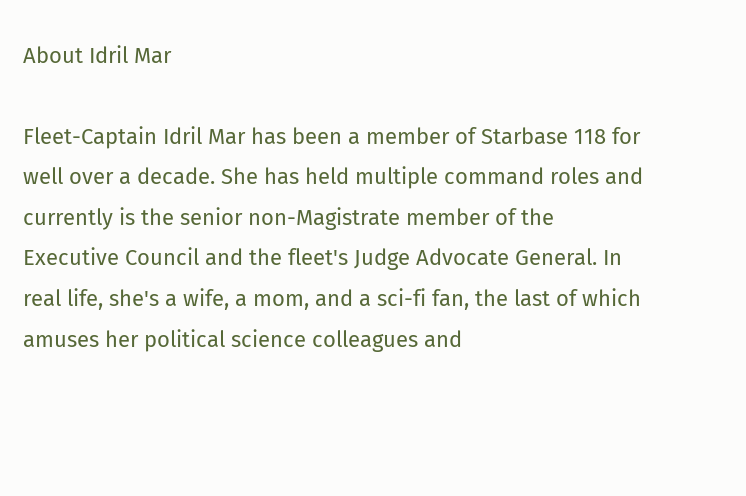About Idril Mar

Fleet-Captain Idril Mar has been a member of Starbase 118 for well over a decade. She has held multiple command roles and currently is the senior non-Magistrate member of the Executive Council and the fleet's Judge Advocate General. In real life, she's a wife, a mom, and a sci-fi fan, the last of which amuses her political science colleagues and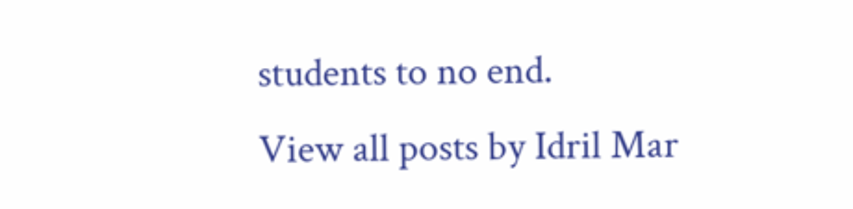students to no end.
View all posts by Idril Mar